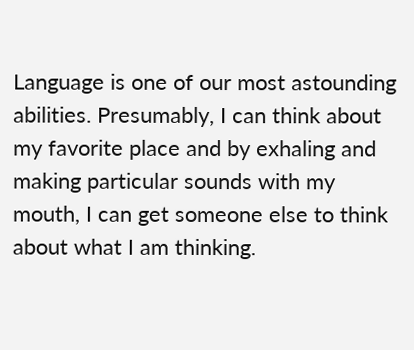Language is one of our most astounding abilities. Presumably, I can think about my favorite place and by exhaling and making particular sounds with my mouth, I can get someone else to think about what I am thinking.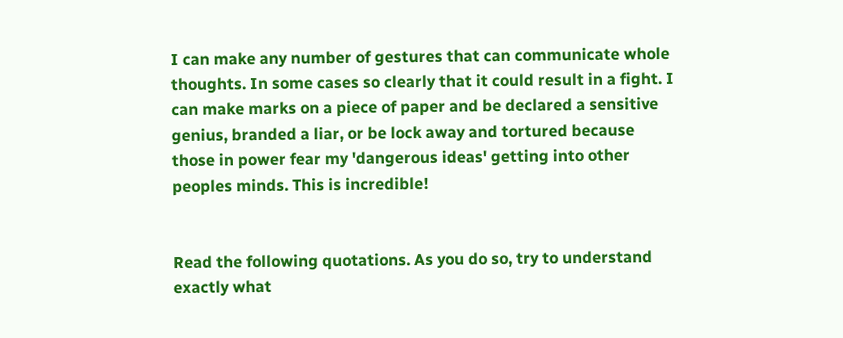I can make any number of gestures that can communicate whole thoughts. In some cases so clearly that it could result in a fight. I can make marks on a piece of paper and be declared a sensitive genius, branded a liar, or be lock away and tortured because those in power fear my 'dangerous ideas' getting into other peoples minds. This is incredible!


Read the following quotations. As you do so, try to understand exactly what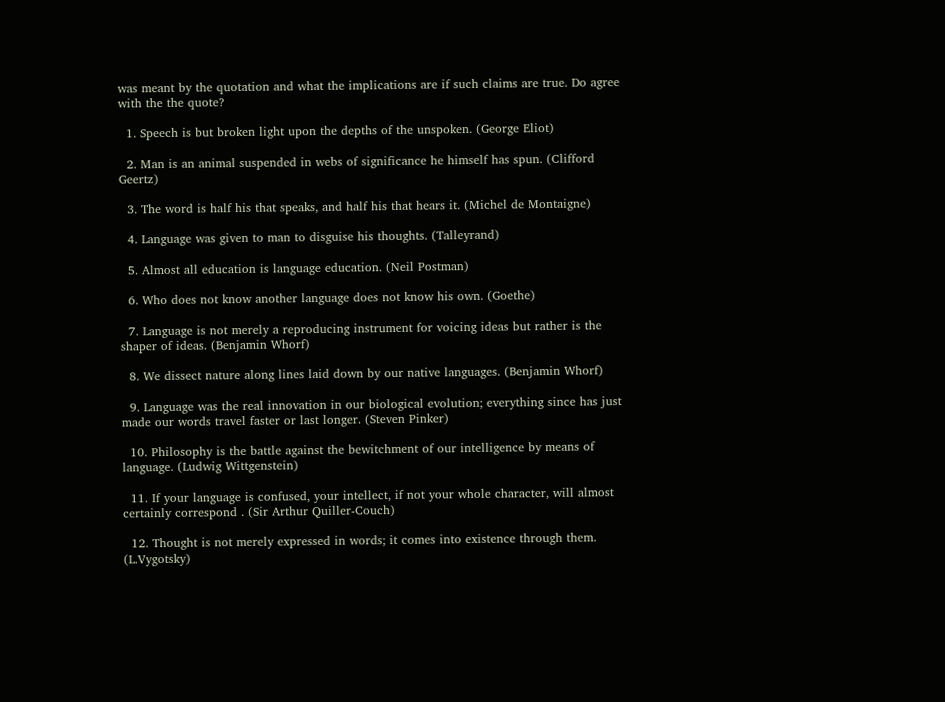was meant by the quotation and what the implications are if such claims are true. Do agree with the the quote?

  1. Speech is but broken light upon the depths of the unspoken. (George Eliot)

  2. Man is an animal suspended in webs of significance he himself has spun. (Clifford Geertz)

  3. The word is half his that speaks, and half his that hears it. (Michel de Montaigne)

  4. Language was given to man to disguise his thoughts. (Talleyrand)

  5. Almost all education is language education. (Neil Postman)

  6. Who does not know another language does not know his own. (Goethe)

  7. Language is not merely a reproducing instrument for voicing ideas but rather is the shaper of ideas. (Benjamin Whorf)

  8. We dissect nature along lines laid down by our native languages. (Benjamin Whorf)

  9. Language was the real innovation in our biological evolution; everything since has just made our words travel faster or last longer. (Steven Pinker)

  10. Philosophy is the battle against the bewitchment of our intelligence by means of language. (Ludwig Wittgenstein)

  11. If your language is confused, your intellect, if not your whole character, will almost certainly correspond . (Sir Arthur Quiller-Couch)

  12. Thought is not merely expressed in words; it comes into existence through them. (L.Vygotsky)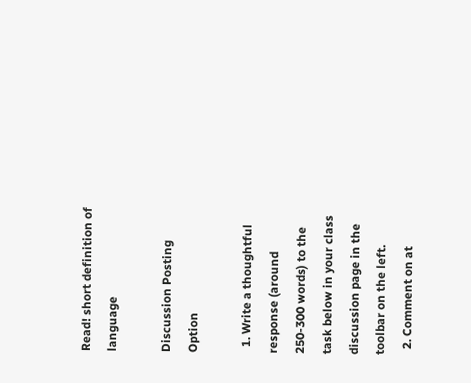Read! short definition of language

Discussion Posting Option

  1. Write a thoughtful response (around 250-300 words) to the task below in your class discussion page in the toolbar on the left.
  2. Comment on at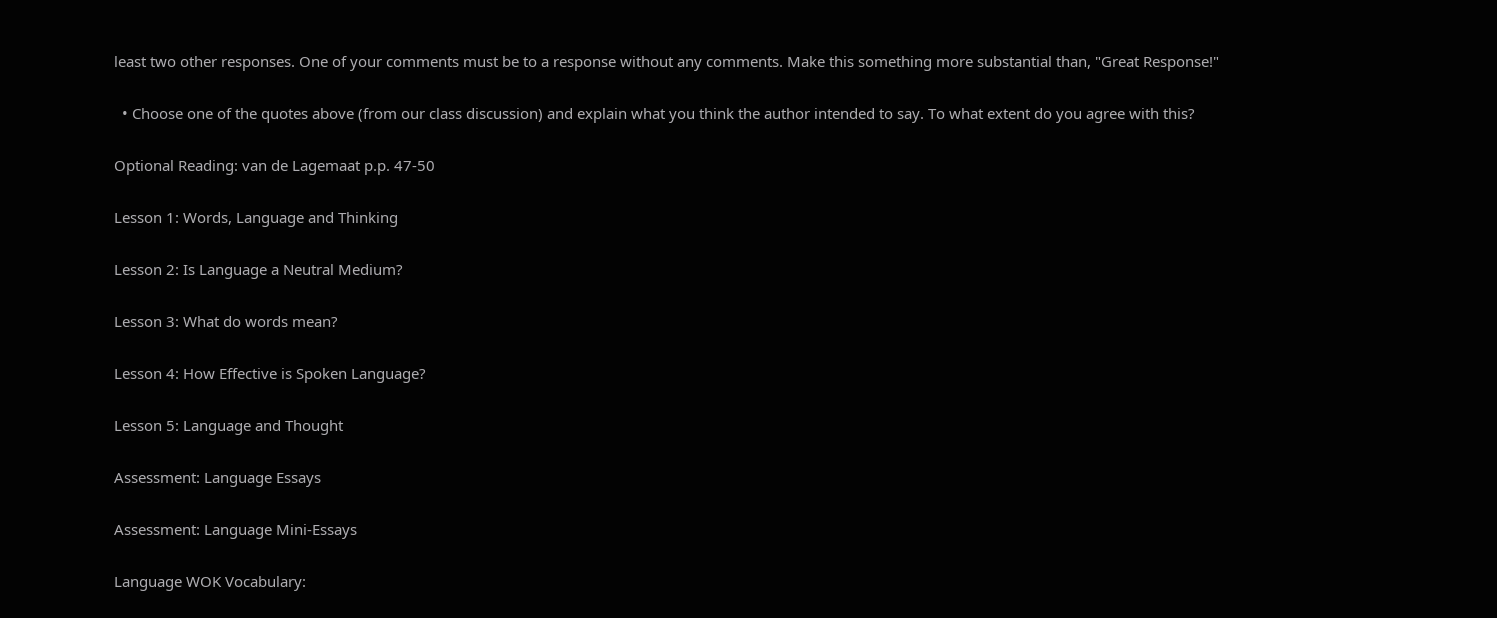least two other responses. One of your comments must be to a response without any comments. Make this something more substantial than, "Great Response!"

  • Choose one of the quotes above (from our class discussion) and explain what you think the author intended to say. To what extent do you agree with this?

Optional Reading: van de Lagemaat p.p. 47-50

Lesson 1: Words, Language and Thinking

Lesson 2: Is Language a Neutral Medium?

Lesson 3: What do words mean?

Lesson 4: How Effective is Spoken Language?

Lesson 5: Language and Thought

Assessment: Language Essays

Assessment: Language Mini-Essays

Language WOK Vocabulary: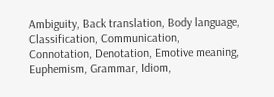Ambiguity, Back translation, Body language, Classification, Communication, Connotation, Denotation, Emotive meaning, Euphemism, Grammar, Idiom,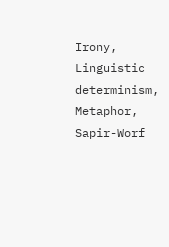Irony, Linguistic determinism, Metaphor, Sapir-Worf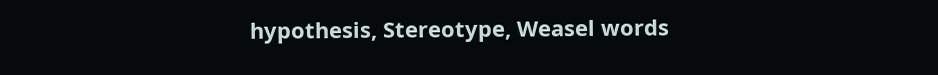hypothesis, Stereotype, Weasel words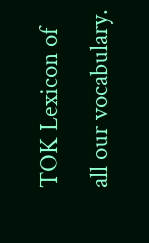TOK Lexicon of all our vocabulary.